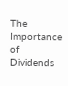The Importance of Dividends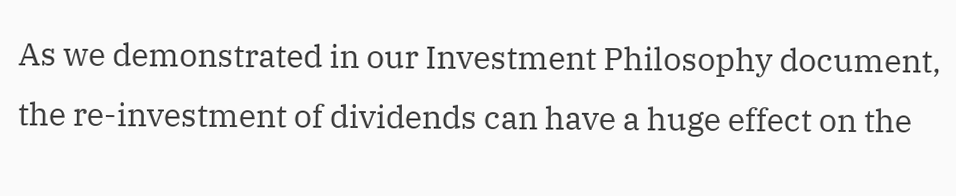As we demonstrated in our Investment Philosophy document, the re-investment of dividends can have a huge effect on the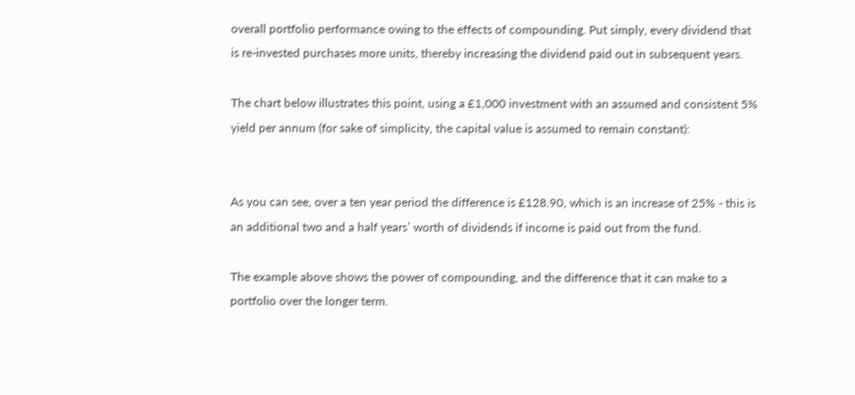overall portfolio performance owing to the effects of compounding. Put simply, every dividend that is re-invested purchases more units, thereby increasing the dividend paid out in subsequent years.

The chart below illustrates this point, using a £1,000 investment with an assumed and consistent 5% yield per annum (for sake of simplicity, the capital value is assumed to remain constant):


As you can see, over a ten year period the difference is £128.90, which is an increase of 25% - this is an additional two and a half years’ worth of dividends if income is paid out from the fund.

The example above shows the power of compounding, and the difference that it can make to a portfolio over the longer term.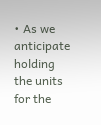• As we anticipate holding the units for the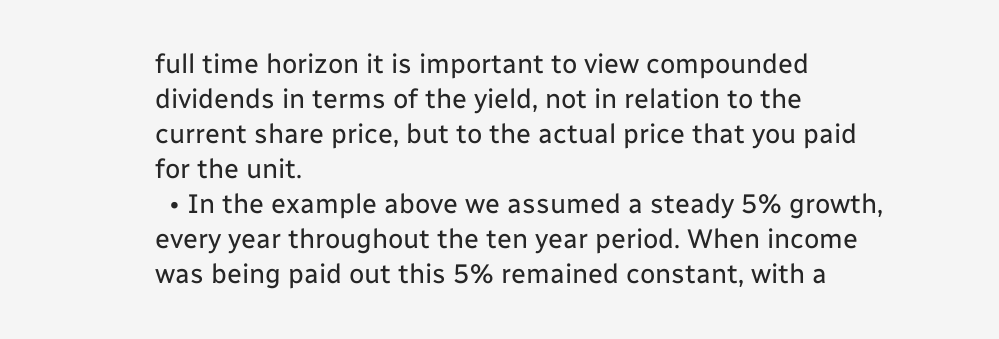full time horizon it is important to view compounded dividends in terms of the yield, not in relation to the current share price, but to the actual price that you paid for the unit.
  • In the example above we assumed a steady 5% growth, every year throughout the ten year period. When income was being paid out this 5% remained constant, with a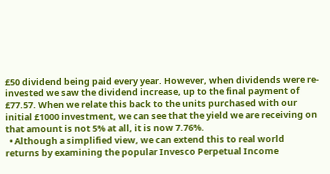£50 dividend being paid every year. However, when dividends were re-invested we saw the dividend increase, up to the final payment of £77.57. When we relate this back to the units purchased with our initial £1000 investment, we can see that the yield we are receiving on that amount is not 5% at all, it is now 7.76%.
  • Although a simplified view, we can extend this to real world returns by examining the popular Invesco Perpetual Income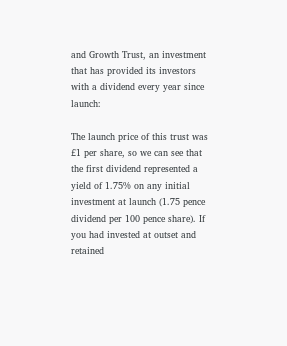and Growth Trust, an investment that has provided its investors with a dividend every year since launch:

The launch price of this trust was £1 per share, so we can see that the first dividend represented a yield of 1.75% on any initial investment at launch (1.75 pence dividend per 100 pence share). If you had invested at outset and retained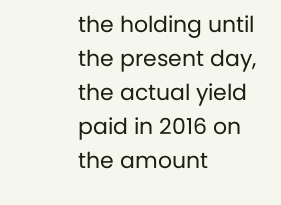the holding until the present day, the actual yield paid in 2016 on the amount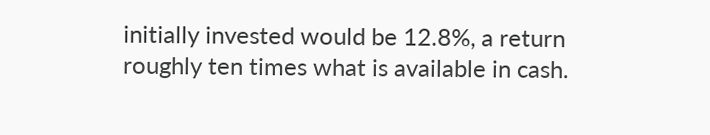initially invested would be 12.8%, a return roughly ten times what is available in cash.